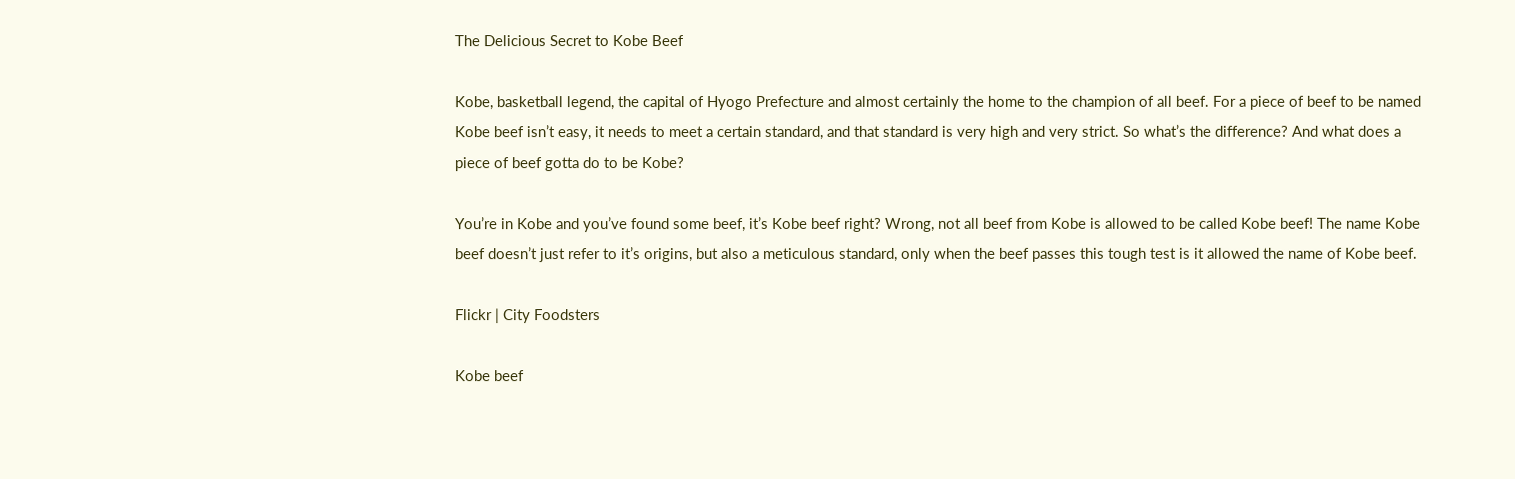The Delicious Secret to Kobe Beef

Kobe, basketball legend, the capital of Hyogo Prefecture and almost certainly the home to the champion of all beef. For a piece of beef to be named Kobe beef isn’t easy, it needs to meet a certain standard, and that standard is very high and very strict. So what’s the difference? And what does a piece of beef gotta do to be Kobe?

You’re in Kobe and you’ve found some beef, it’s Kobe beef right? Wrong, not all beef from Kobe is allowed to be called Kobe beef! The name Kobe beef doesn’t just refer to it’s origins, but also a meticulous standard, only when the beef passes this tough test is it allowed the name of Kobe beef.

Flickr | City Foodsters

Kobe beef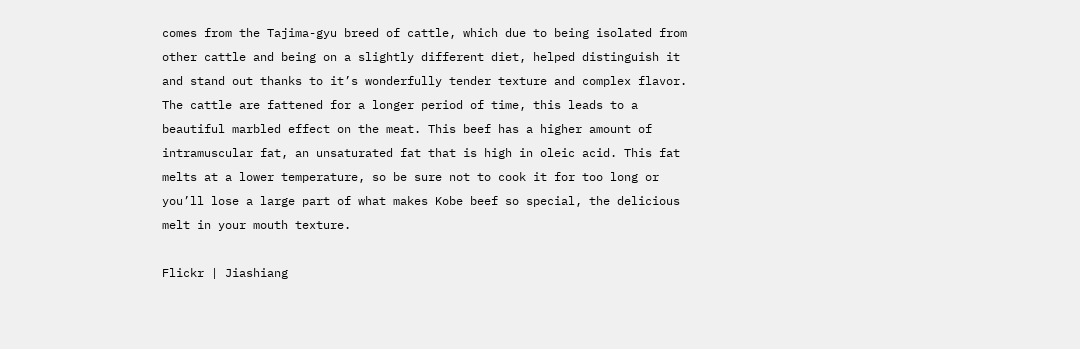comes from the Tajima-gyu breed of cattle, which due to being isolated from other cattle and being on a slightly different diet, helped distinguish it and stand out thanks to it’s wonderfully tender texture and complex flavor. The cattle are fattened for a longer period of time, this leads to a beautiful marbled effect on the meat. This beef has a higher amount of intramuscular fat, an unsaturated fat that is high in oleic acid. This fat melts at a lower temperature, so be sure not to cook it for too long or you’ll lose a large part of what makes Kobe beef so special, the delicious melt in your mouth texture.

Flickr | Jiashiang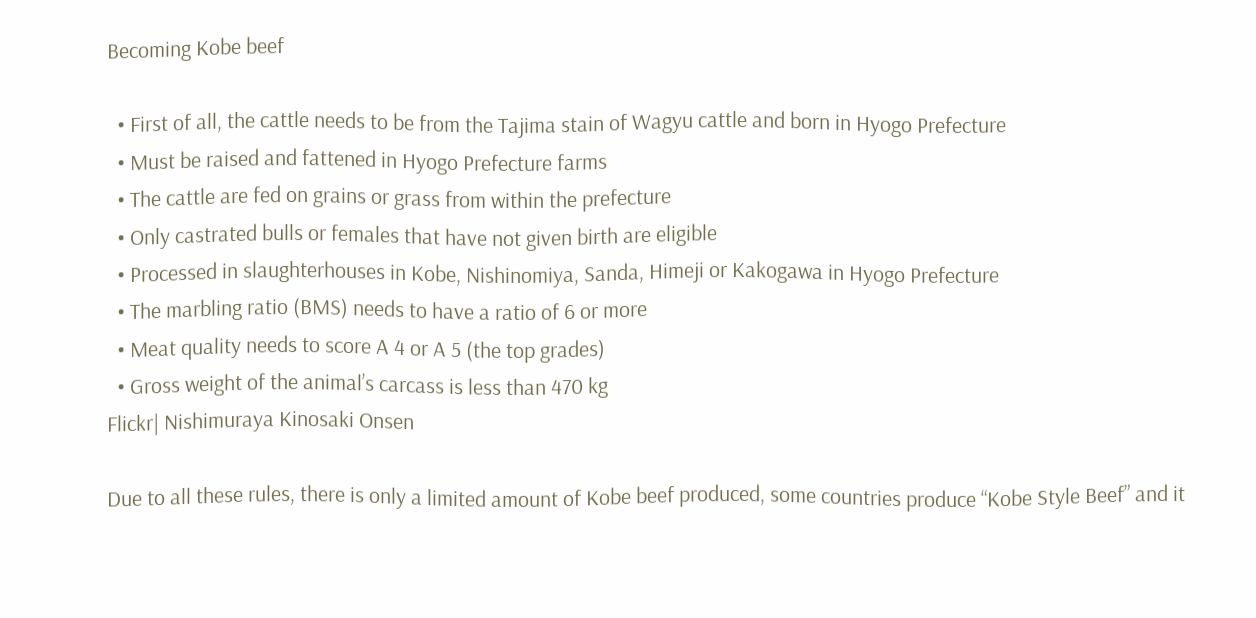Becoming Kobe beef

  • First of all, the cattle needs to be from the Tajima stain of Wagyu cattle and born in Hyogo Prefecture
  • Must be raised and fattened in Hyogo Prefecture farms
  • The cattle are fed on grains or grass from within the prefecture
  • Only castrated bulls or females that have not given birth are eligible
  • Processed in slaughterhouses in Kobe, Nishinomiya, Sanda, Himeji or Kakogawa in Hyogo Prefecture
  • The marbling ratio (BMS) needs to have a ratio of 6 or more
  • Meat quality needs to score A 4 or A 5 (the top grades)
  • Gross weight of the animal’s carcass is less than 470 kg
Flickr| Nishimuraya Kinosaki Onsen

Due to all these rules, there is only a limited amount of Kobe beef produced, some countries produce “Kobe Style Beef” and it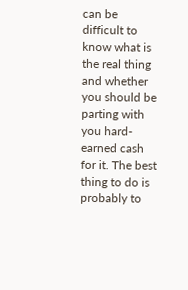can be difficult to know what is the real thing and whether you should be parting with you hard-earned cash for it. The best thing to do is probably to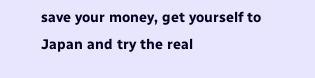save your money, get yourself to Japan and try the real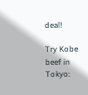deal!

Try Kobe beef in Tokyo: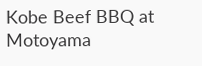Kobe Beef BBQ at Motoyama